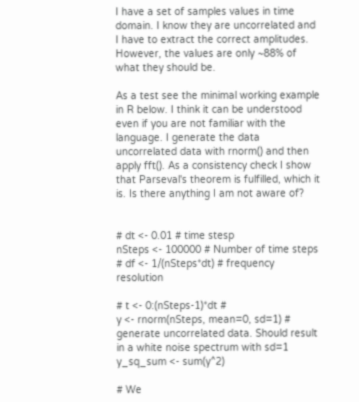I have a set of samples values in time domain. I know they are uncorrelated and I have to extract the correct amplitudes. However, the values are only ~88% of what they should be.

As a test see the minimal working example in R below. I think it can be understood even if you are not familiar with the language. I generate the data uncorrelated data with rnorm() and then apply fft(). As a consistency check I show that Parseval's theorem is fulfilled, which it is. Is there anything I am not aware of?


# dt <- 0.01 # time stesp
nSteps <- 100000 # Number of time steps
# df <- 1/(nSteps*dt) # frequency resolution

# t <- 0:(nSteps-1)*dt #
y <- rnorm(nSteps, mean=0, sd=1) # generate uncorrelated data. Should result in a white noise spectrum with sd=1
y_sq_sum <- sum(y^2)

# We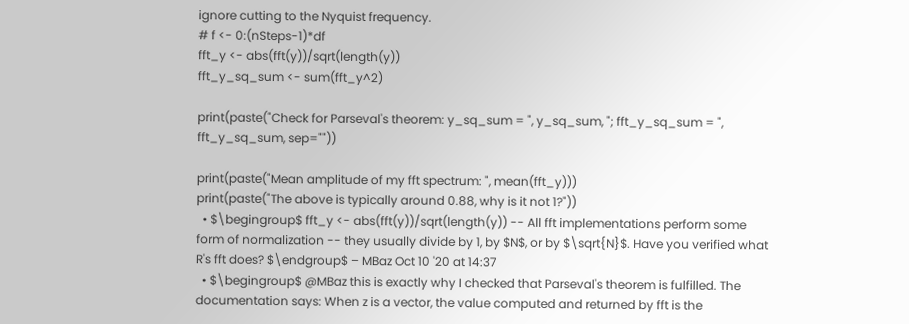ignore cutting to the Nyquist frequency.
# f <- 0:(nSteps-1)*df
fft_y <- abs(fft(y))/sqrt(length(y))
fft_y_sq_sum <- sum(fft_y^2)

print(paste("Check for Parseval's theorem: y_sq_sum = ", y_sq_sum, "; fft_y_sq_sum = ", fft_y_sq_sum, sep=""))

print(paste("Mean amplitude of my fft spectrum: ", mean(fft_y)))
print(paste("The above is typically around 0.88, why is it not 1?"))
  • $\begingroup$ fft_y <- abs(fft(y))/sqrt(length(y)) -- All fft implementations perform some form of normalization -- they usually divide by 1, by $N$, or by $\sqrt{N}$. Have you verified what R's fft does? $\endgroup$ – MBaz Oct 10 '20 at 14:37
  • $\begingroup$ @MBaz this is exactly why I checked that Parseval's theorem is fulfilled. The documentation says: When z is a vector, the value computed and returned by fft is the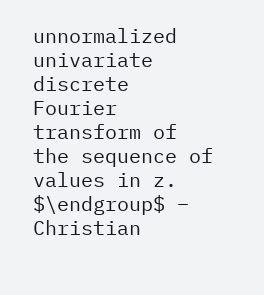unnormalized univariate discrete Fourier transform of the sequence of values in z. $\endgroup$ – Christian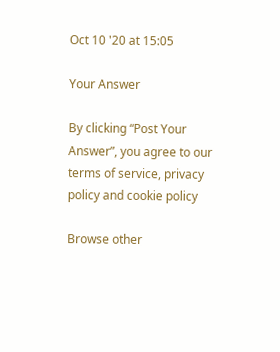Oct 10 '20 at 15:05

Your Answer

By clicking “Post Your Answer”, you agree to our terms of service, privacy policy and cookie policy

Browse other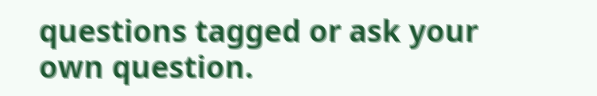questions tagged or ask your own question.